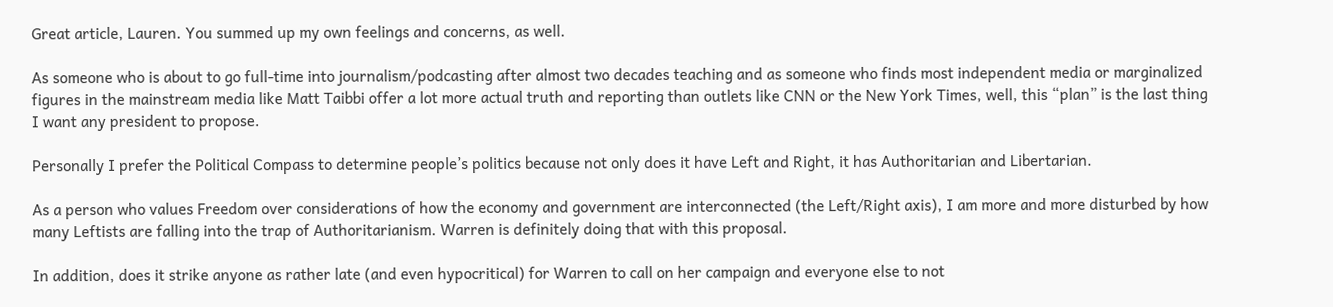Great article, Lauren. You summed up my own feelings and concerns, as well.

As someone who is about to go full-time into journalism/podcasting after almost two decades teaching and as someone who finds most independent media or marginalized figures in the mainstream media like Matt Taibbi offer a lot more actual truth and reporting than outlets like CNN or the New York Times, well, this “plan” is the last thing I want any president to propose.

Personally I prefer the Political Compass to determine people’s politics because not only does it have Left and Right, it has Authoritarian and Libertarian.

As a person who values Freedom over considerations of how the economy and government are interconnected (the Left/Right axis), I am more and more disturbed by how many Leftists are falling into the trap of Authoritarianism. Warren is definitely doing that with this proposal.

In addition, does it strike anyone as rather late (and even hypocritical) for Warren to call on her campaign and everyone else to not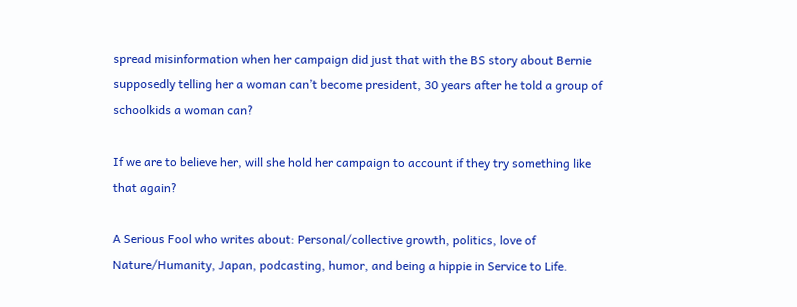spread misinformation when her campaign did just that with the BS story about Bernie supposedly telling her a woman can’t become president, 30 years after he told a group of schoolkids a woman can?

If we are to believe her, will she hold her campaign to account if they try something like that again?

A Serious Fool who writes about: Personal/collective growth, politics, love of Nature/Humanity, Japan, podcasting, humor, and being a hippie in Service to Life.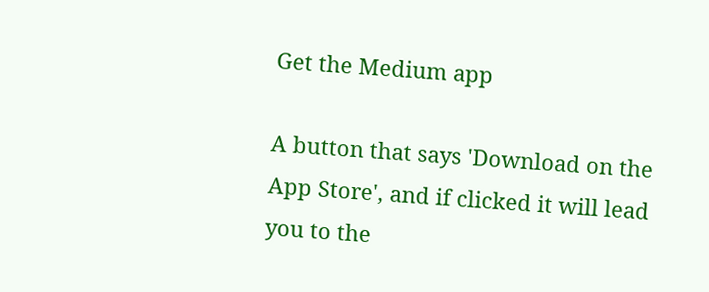Get the Medium app

A button that says 'Download on the App Store', and if clicked it will lead you to the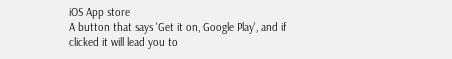iOS App store
A button that says 'Get it on, Google Play', and if clicked it will lead you to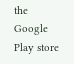the Google Play store